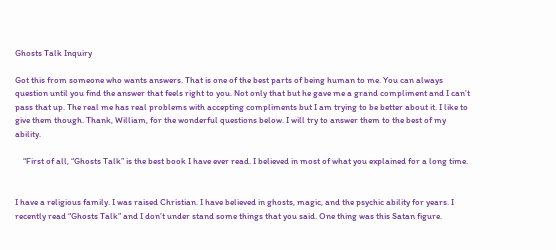Ghosts Talk Inquiry

Got this from someone who wants answers. That is one of the best parts of being human to me. You can always question until you find the answer that feels right to you. Not only that but he gave me a grand compliment and I can’t pass that up. The real me has real problems with accepting compliments but I am trying to be better about it. I like to give them though. Thank, William, for the wonderful questions below. I will try to answer them to the best of my ability.

    “First of all, “Ghosts Talk” is the best book I have ever read. I believed in most of what you explained for a long time.


I have a religious family. I was raised Christian. I have believed in ghosts, magic, and the psychic ability for years. I recently read “Ghosts Talk” and I don’t under stand some things that you said. One thing was this Satan figure.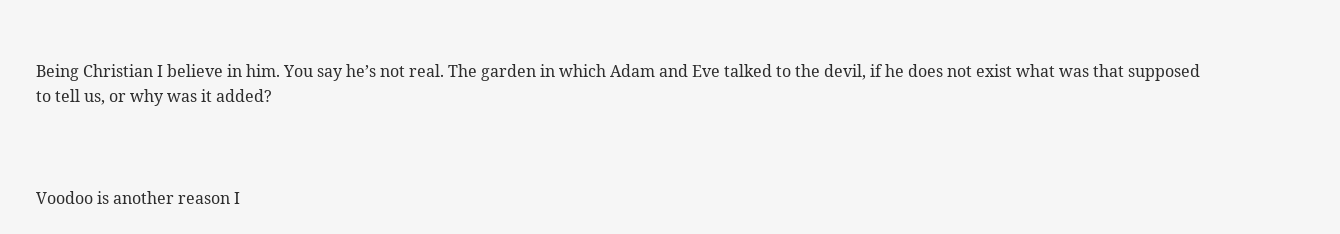Being Christian I believe in him. You say he’s not real. The garden in which Adam and Eve talked to the devil, if he does not exist what was that supposed to tell us, or why was it added?



Voodoo is another reason I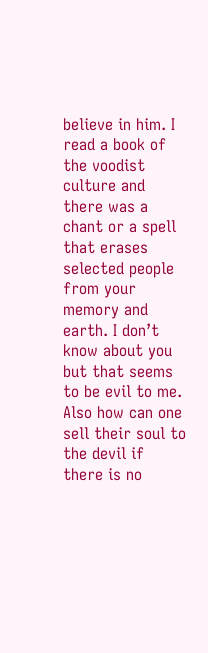believe in him. I read a book of the voodist culture and there was a chant or a spell that erases selected people from your memory and earth. I don’t know about you but that seems to be evil to me. Also how can one sell their soul to the devil if there is no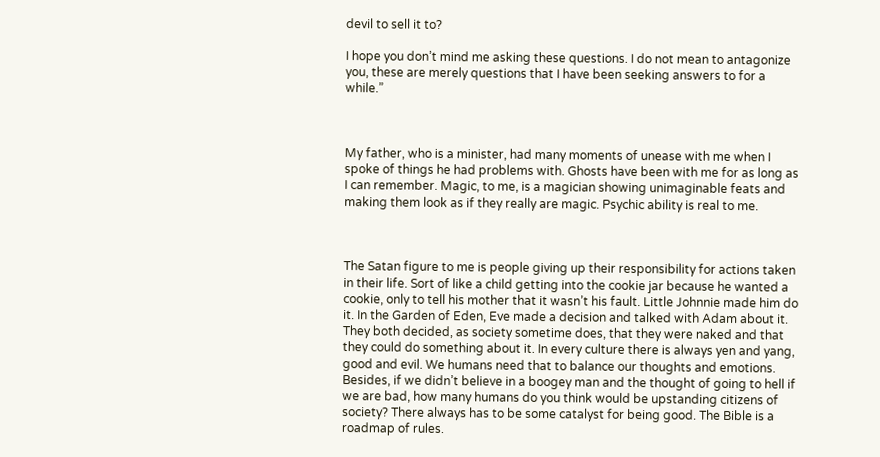devil to sell it to?

I hope you don’t mind me asking these questions. I do not mean to antagonize you, these are merely questions that I have been seeking answers to for a while.”



My father, who is a minister, had many moments of unease with me when I spoke of things he had problems with. Ghosts have been with me for as long as I can remember. Magic, to me, is a magician showing unimaginable feats and making them look as if they really are magic. Psychic ability is real to me.



The Satan figure to me is people giving up their responsibility for actions taken in their life. Sort of like a child getting into the cookie jar because he wanted a cookie, only to tell his mother that it wasn’t his fault. Little Johnnie made him do it. In the Garden of Eden, Eve made a decision and talked with Adam about it. They both decided, as society sometime does, that they were naked and that they could do something about it. In every culture there is always yen and yang, good and evil. We humans need that to balance our thoughts and emotions. Besides, if we didn’t believe in a boogey man and the thought of going to hell if we are bad, how many humans do you think would be upstanding citizens of society? There always has to be some catalyst for being good. The Bible is a roadmap of rules.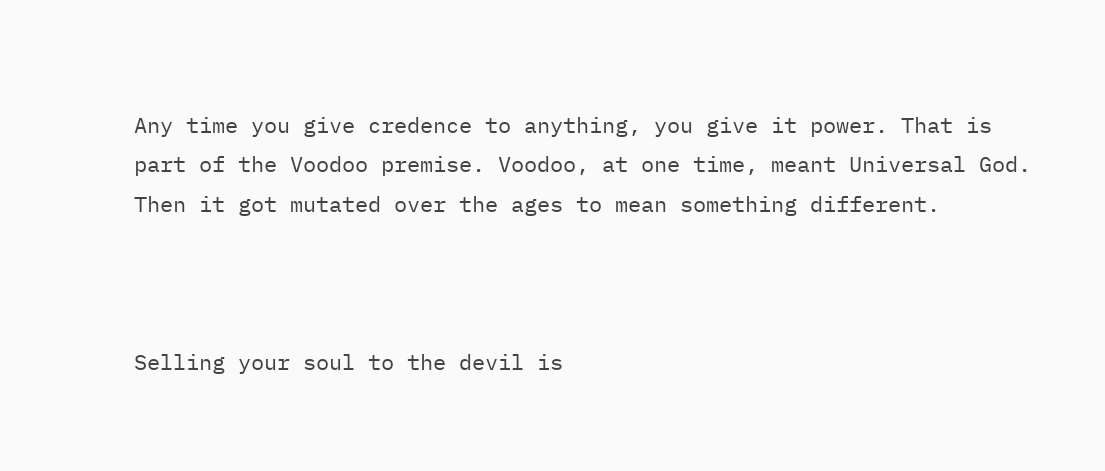Any time you give credence to anything, you give it power. That is part of the Voodoo premise. Voodoo, at one time, meant Universal God. Then it got mutated over the ages to mean something different.



Selling your soul to the devil is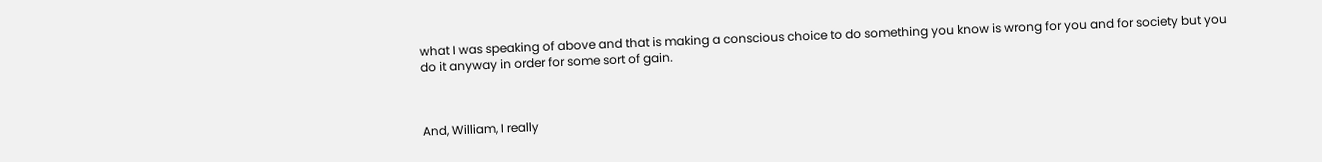what I was speaking of above and that is making a conscious choice to do something you know is wrong for you and for society but you do it anyway in order for some sort of gain.



And, William, I really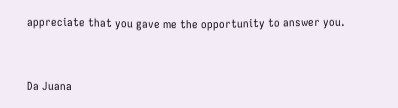appreciate that you gave me the opportunity to answer you.



Da Juana